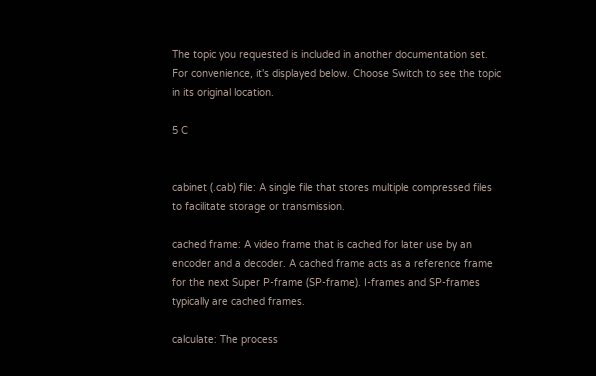The topic you requested is included in another documentation set. For convenience, it's displayed below. Choose Switch to see the topic in its original location.

5 C


cabinet (.cab) file: A single file that stores multiple compressed files to facilitate storage or transmission.

cached frame: A video frame that is cached for later use by an encoder and a decoder. A cached frame acts as a reference frame for the next Super P-frame (SP-frame). I-frames and SP-frames typically are cached frames.

calculate: The process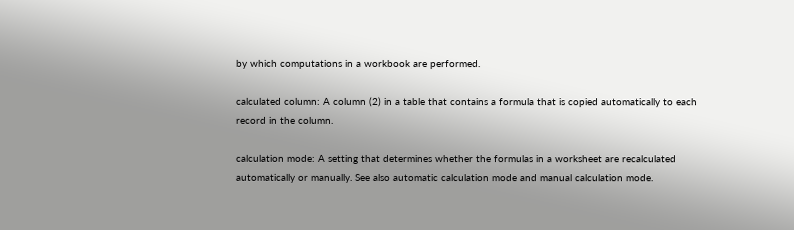by which computations in a workbook are performed.

calculated column: A column (2) in a table that contains a formula that is copied automatically to each record in the column.

calculation mode: A setting that determines whether the formulas in a worksheet are recalculated automatically or manually. See also automatic calculation mode and manual calculation mode.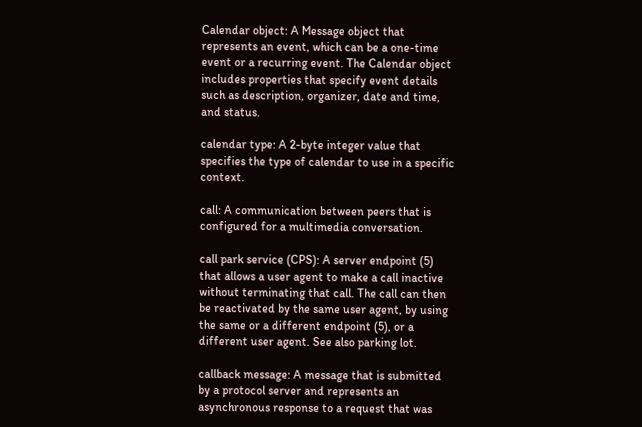Calendar object: A Message object that represents an event, which can be a one-time event or a recurring event. The Calendar object includes properties that specify event details such as description, organizer, date and time, and status.

calendar type: A 2-byte integer value that specifies the type of calendar to use in a specific context.

call: A communication between peers that is configured for a multimedia conversation.

call park service (CPS): A server endpoint (5) that allows a user agent to make a call inactive without terminating that call. The call can then be reactivated by the same user agent, by using the same or a different endpoint (5), or a different user agent. See also parking lot.

callback message: A message that is submitted by a protocol server and represents an asynchronous response to a request that was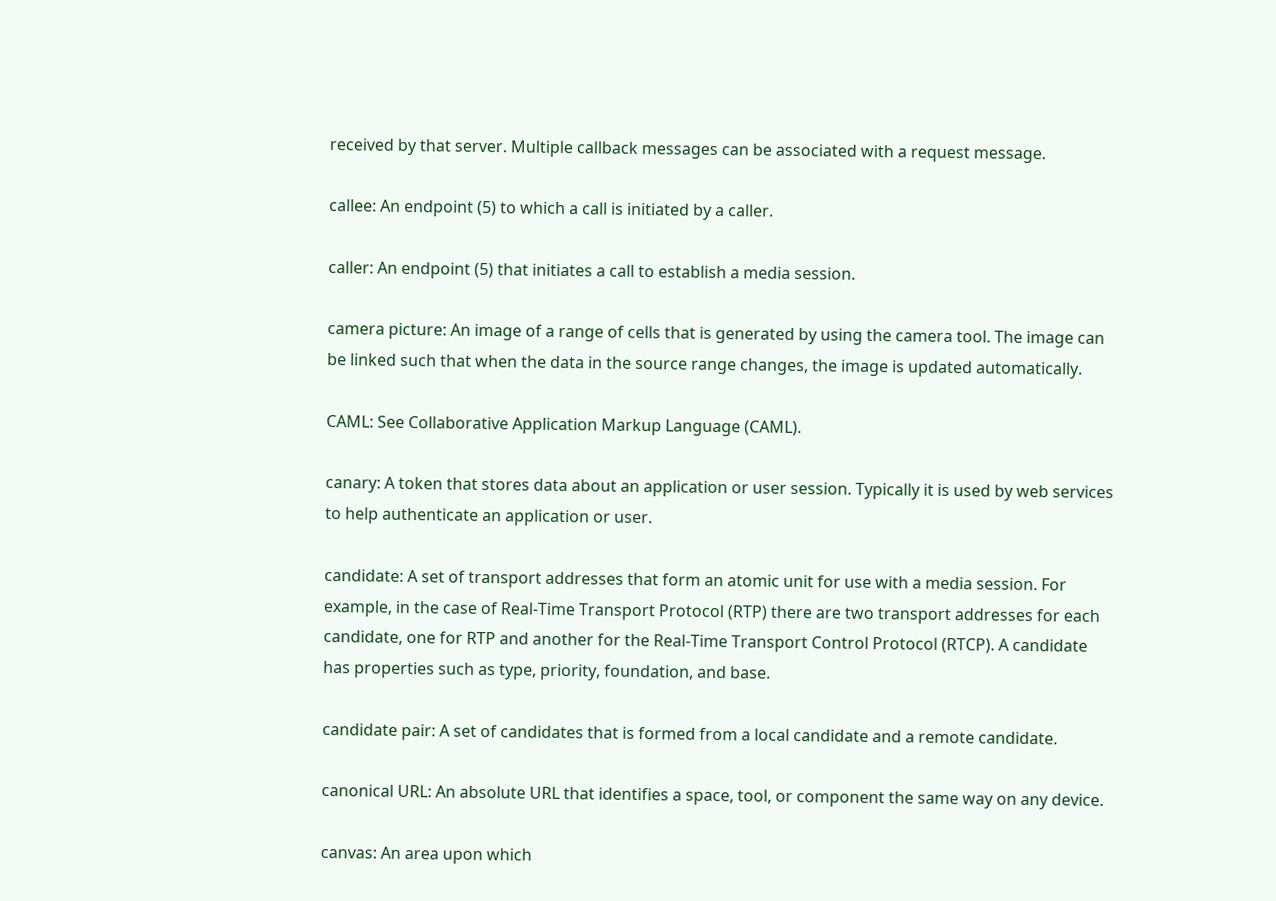received by that server. Multiple callback messages can be associated with a request message.

callee: An endpoint (5) to which a call is initiated by a caller.

caller: An endpoint (5) that initiates a call to establish a media session.

camera picture: An image of a range of cells that is generated by using the camera tool. The image can be linked such that when the data in the source range changes, the image is updated automatically.

CAML: See Collaborative Application Markup Language (CAML).

canary: A token that stores data about an application or user session. Typically it is used by web services to help authenticate an application or user.

candidate: A set of transport addresses that form an atomic unit for use with a media session. For example, in the case of Real-Time Transport Protocol (RTP) there are two transport addresses for each candidate, one for RTP and another for the Real-Time Transport Control Protocol (RTCP). A candidate has properties such as type, priority, foundation, and base.

candidate pair: A set of candidates that is formed from a local candidate and a remote candidate.

canonical URL: An absolute URL that identifies a space, tool, or component the same way on any device.

canvas: An area upon which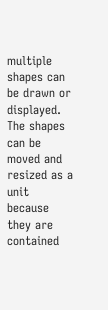multiple shapes can be drawn or displayed. The shapes can be moved and resized as a unit because they are contained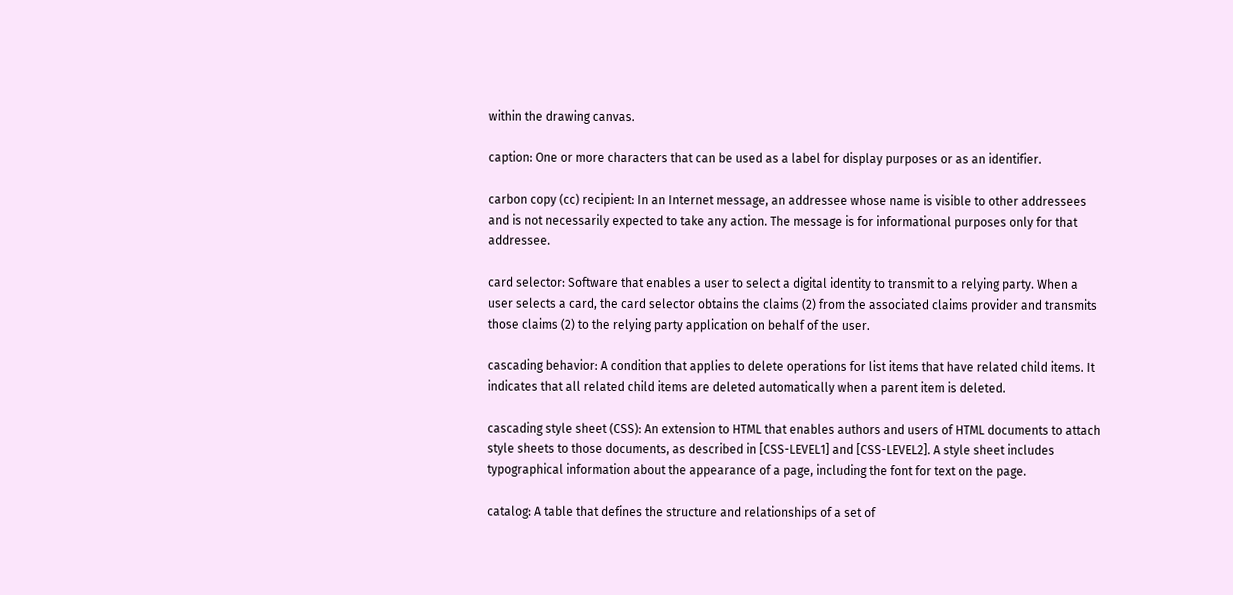within the drawing canvas.

caption: One or more characters that can be used as a label for display purposes or as an identifier.

carbon copy (cc) recipient: In an Internet message, an addressee whose name is visible to other addressees and is not necessarily expected to take any action. The message is for informational purposes only for that addressee.

card selector: Software that enables a user to select a digital identity to transmit to a relying party. When a user selects a card, the card selector obtains the claims (2) from the associated claims provider and transmits those claims (2) to the relying party application on behalf of the user.

cascading behavior: A condition that applies to delete operations for list items that have related child items. It indicates that all related child items are deleted automatically when a parent item is deleted.

cascading style sheet (CSS): An extension to HTML that enables authors and users of HTML documents to attach style sheets to those documents, as described in [CSS-LEVEL1] and [CSS-LEVEL2]. A style sheet includes typographical information about the appearance of a page, including the font for text on the page.

catalog: A table that defines the structure and relationships of a set of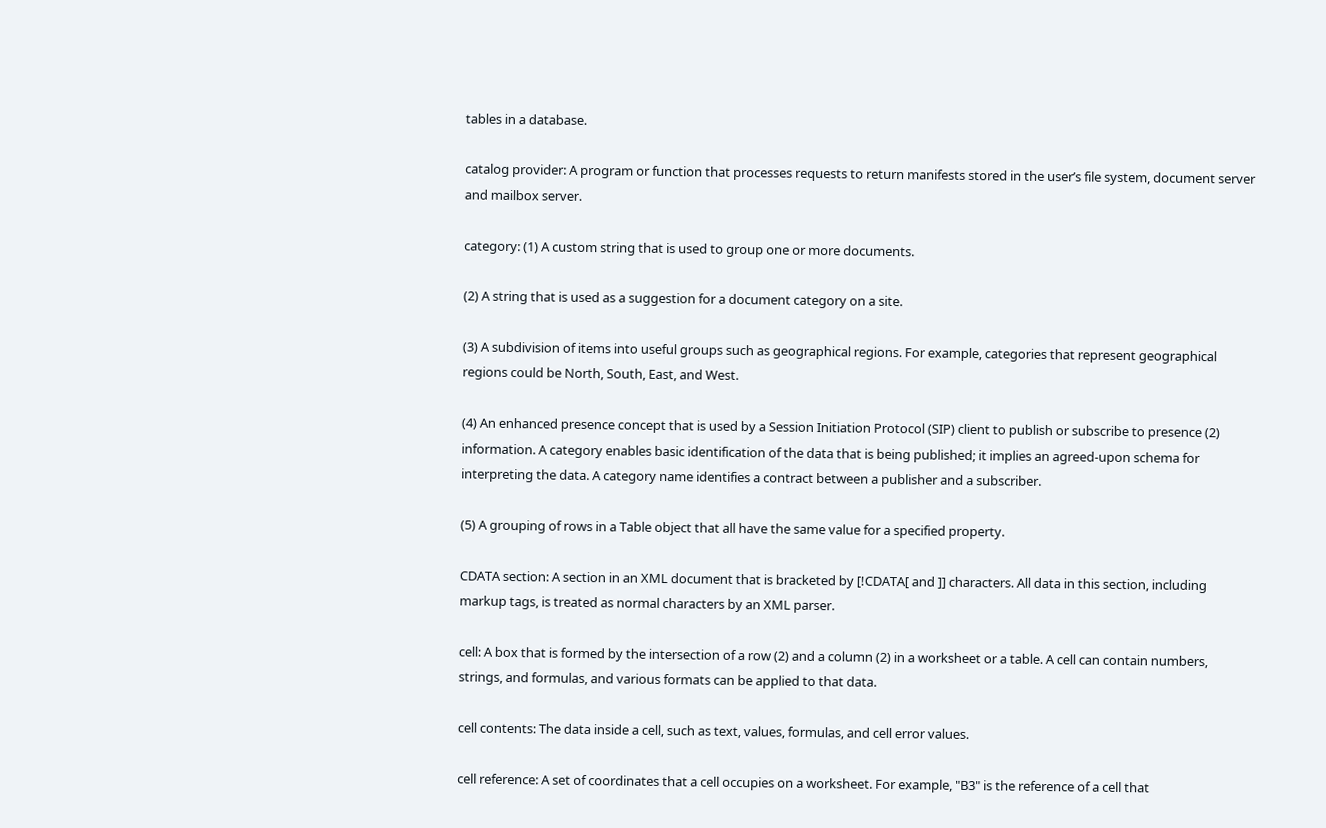tables in a database.

catalog provider: A program or function that processes requests to return manifests stored in the user’s file system, document server and mailbox server.

category: (1) A custom string that is used to group one or more documents.

(2) A string that is used as a suggestion for a document category on a site.

(3) A subdivision of items into useful groups such as geographical regions. For example, categories that represent geographical regions could be North, South, East, and West.

(4) An enhanced presence concept that is used by a Session Initiation Protocol (SIP) client to publish or subscribe to presence (2) information. A category enables basic identification of the data that is being published; it implies an agreed-upon schema for interpreting the data. A category name identifies a contract between a publisher and a subscriber.

(5) A grouping of rows in a Table object that all have the same value for a specified property.

CDATA section: A section in an XML document that is bracketed by [!CDATA[ and ]] characters. All data in this section, including markup tags, is treated as normal characters by an XML parser.

cell: A box that is formed by the intersection of a row (2) and a column (2) in a worksheet or a table. A cell can contain numbers, strings, and formulas, and various formats can be applied to that data.

cell contents: The data inside a cell, such as text, values, formulas, and cell error values.

cell reference: A set of coordinates that a cell occupies on a worksheet. For example, "B3" is the reference of a cell that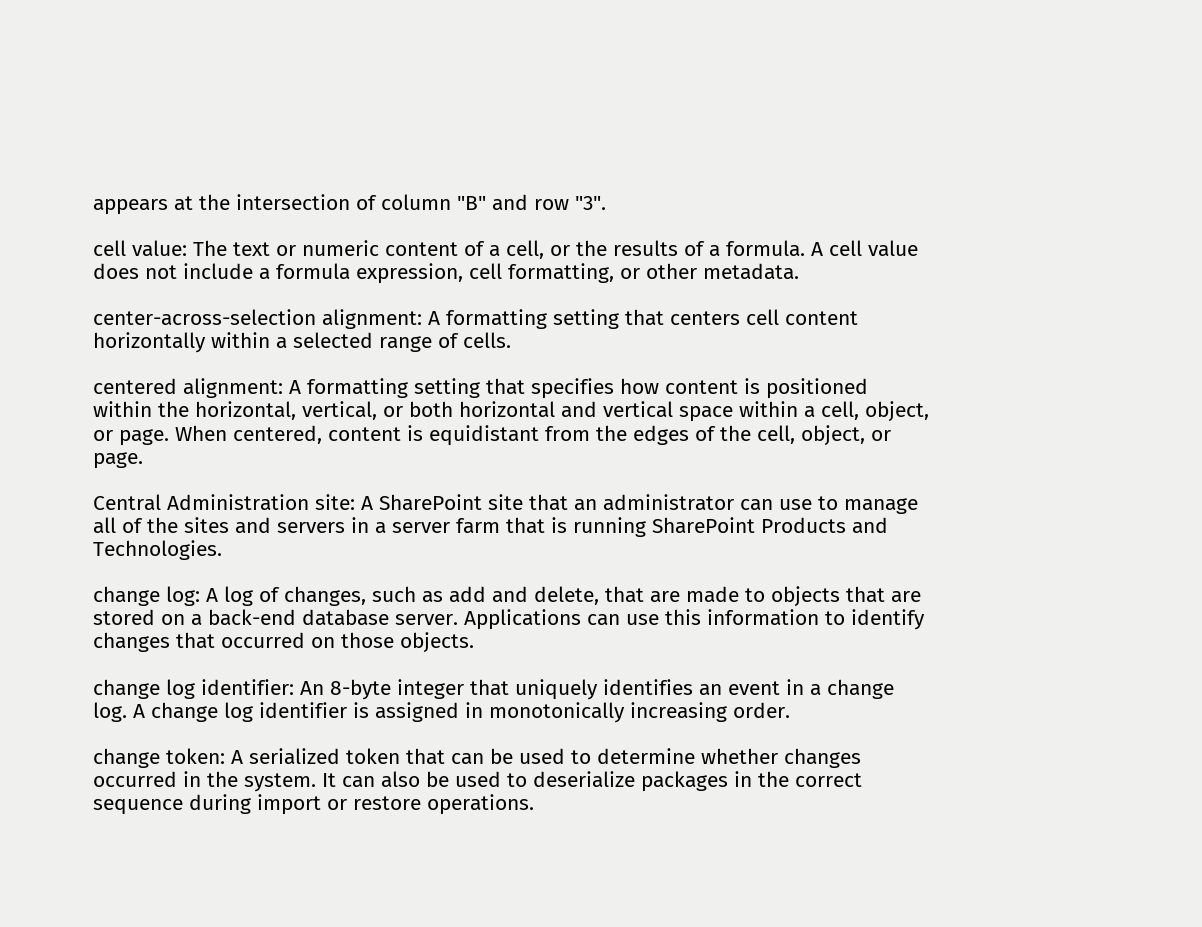appears at the intersection of column "B" and row "3".

cell value: The text or numeric content of a cell, or the results of a formula. A cell value does not include a formula expression, cell formatting, or other metadata.

center-across-selection alignment: A formatting setting that centers cell content horizontally within a selected range of cells.

centered alignment: A formatting setting that specifies how content is positioned within the horizontal, vertical, or both horizontal and vertical space within a cell, object, or page. When centered, content is equidistant from the edges of the cell, object, or page.

Central Administration site: A SharePoint site that an administrator can use to manage all of the sites and servers in a server farm that is running SharePoint Products and Technologies.

change log: A log of changes, such as add and delete, that are made to objects that are stored on a back-end database server. Applications can use this information to identify changes that occurred on those objects.

change log identifier: An 8-byte integer that uniquely identifies an event in a change log. A change log identifier is assigned in monotonically increasing order.

change token: A serialized token that can be used to determine whether changes occurred in the system. It can also be used to deserialize packages in the correct sequence during import or restore operations.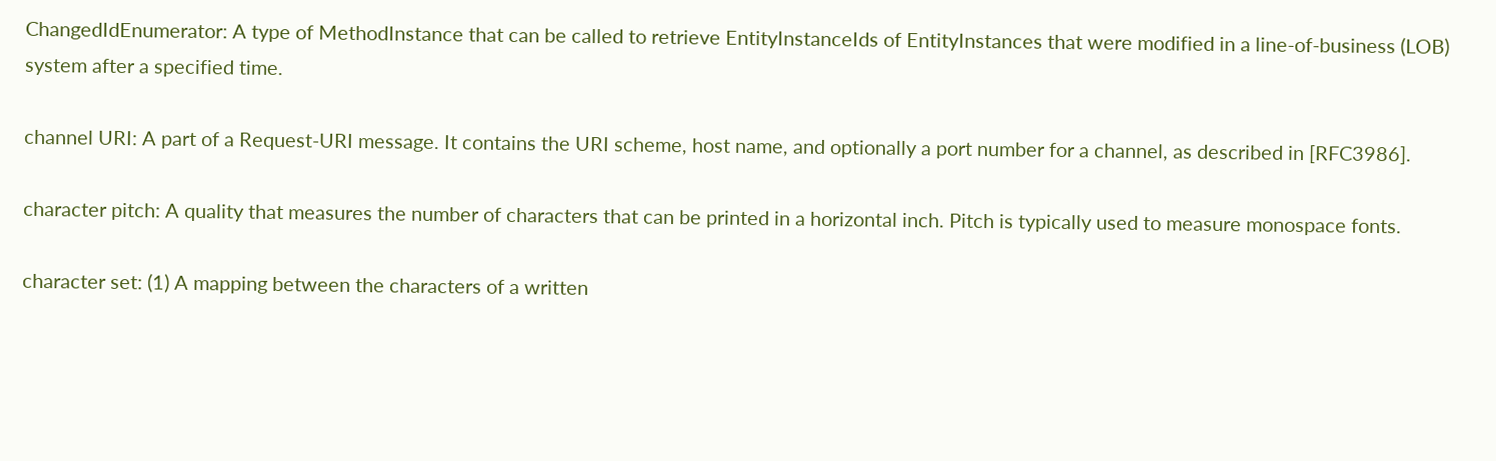ChangedIdEnumerator: A type of MethodInstance that can be called to retrieve EntityInstanceIds of EntityInstances that were modified in a line-of-business (LOB) system after a specified time.

channel URI: A part of a Request-URI message. It contains the URI scheme, host name, and optionally a port number for a channel, as described in [RFC3986].

character pitch: A quality that measures the number of characters that can be printed in a horizontal inch. Pitch is typically used to measure monospace fonts.

character set: (1) A mapping between the characters of a written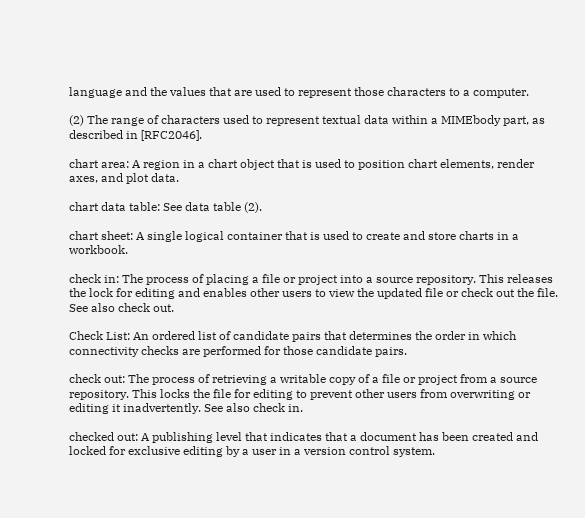language and the values that are used to represent those characters to a computer.

(2) The range of characters used to represent textual data within a MIMEbody part, as described in [RFC2046].

chart area: A region in a chart object that is used to position chart elements, render axes, and plot data.

chart data table: See data table (2).

chart sheet: A single logical container that is used to create and store charts in a workbook.

check in: The process of placing a file or project into a source repository. This releases the lock for editing and enables other users to view the updated file or check out the file. See also check out.

Check List: An ordered list of candidate pairs that determines the order in which connectivity checks are performed for those candidate pairs.

check out: The process of retrieving a writable copy of a file or project from a source repository. This locks the file for editing to prevent other users from overwriting or editing it inadvertently. See also check in.

checked out: A publishing level that indicates that a document has been created and locked for exclusive editing by a user in a version control system.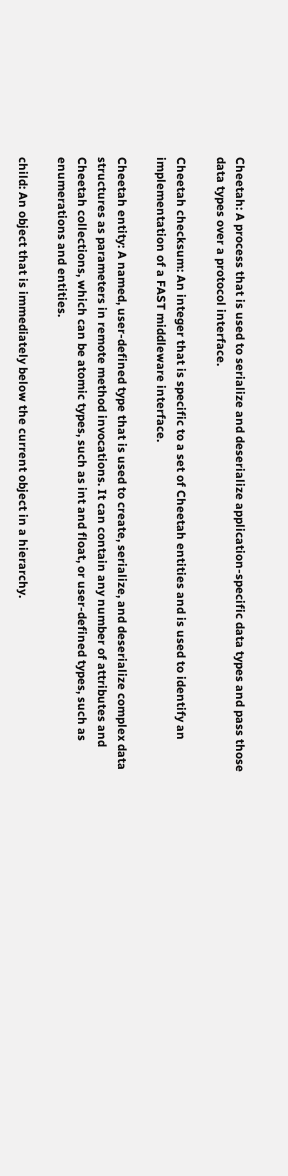Cheetah: A process that is used to serialize and deserialize application-specific data types and pass those data types over a protocol interface.

Cheetah checksum: An integer that is specific to a set of Cheetah entities and is used to identify an implementation of a FAST middleware interface.

Cheetah entity: A named, user-defined type that is used to create, serialize, and deserialize complex data structures as parameters in remote method invocations. It can contain any number of attributes and Cheetah collections, which can be atomic types, such as int and float, or user-defined types, such as enumerations and entities.

child: An object that is immediately below the current object in a hierarchy.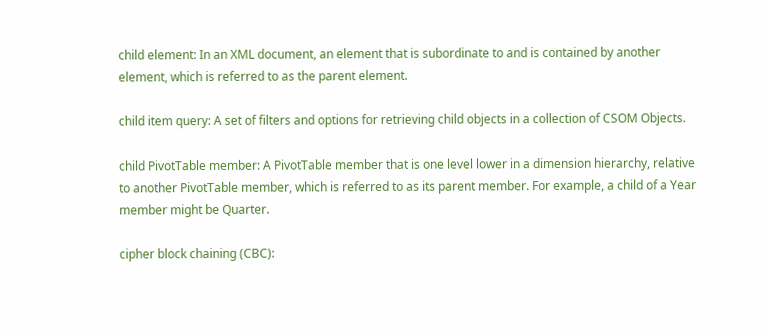child element: In an XML document, an element that is subordinate to and is contained by another element, which is referred to as the parent element.

child item query: A set of filters and options for retrieving child objects in a collection of CSOM Objects.

child PivotTable member: A PivotTable member that is one level lower in a dimension hierarchy, relative to another PivotTable member, which is referred to as its parent member. For example, a child of a Year member might be Quarter.

cipher block chaining (CBC):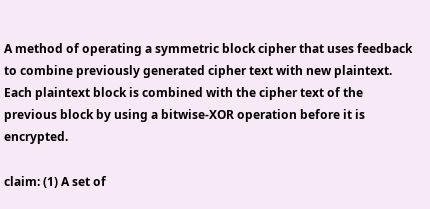A method of operating a symmetric block cipher that uses feedback to combine previously generated cipher text with new plaintext. Each plaintext block is combined with the cipher text of the previous block by using a bitwise-XOR operation before it is encrypted.

claim: (1) A set of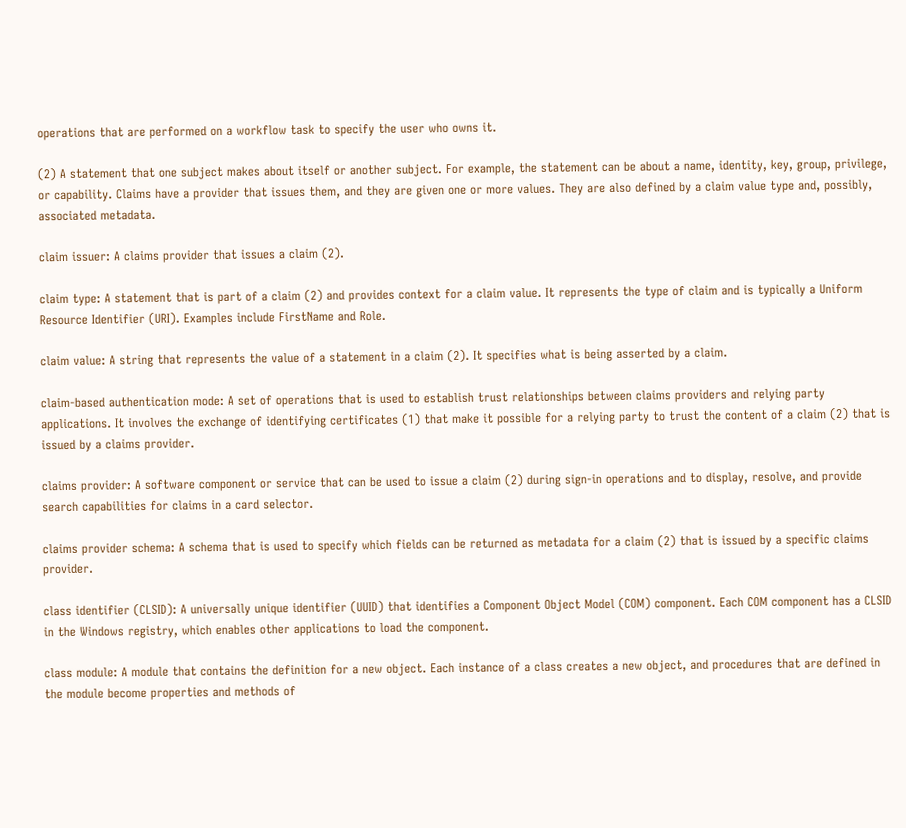operations that are performed on a workflow task to specify the user who owns it.

(2) A statement that one subject makes about itself or another subject. For example, the statement can be about a name, identity, key, group, privilege, or capability. Claims have a provider that issues them, and they are given one or more values. They are also defined by a claim value type and, possibly, associated metadata.

claim issuer: A claims provider that issues a claim (2).

claim type: A statement that is part of a claim (2) and provides context for a claim value. It represents the type of claim and is typically a Uniform Resource Identifier (URI). Examples include FirstName and Role.

claim value: A string that represents the value of a statement in a claim (2). It specifies what is being asserted by a claim.

claim-based authentication mode: A set of operations that is used to establish trust relationships between claims providers and relying party applications. It involves the exchange of identifying certificates (1) that make it possible for a relying party to trust the content of a claim (2) that is issued by a claims provider.

claims provider: A software component or service that can be used to issue a claim (2) during sign-in operations and to display, resolve, and provide search capabilities for claims in a card selector.

claims provider schema: A schema that is used to specify which fields can be returned as metadata for a claim (2) that is issued by a specific claims provider.

class identifier (CLSID): A universally unique identifier (UUID) that identifies a Component Object Model (COM) component. Each COM component has a CLSID in the Windows registry, which enables other applications to load the component.

class module: A module that contains the definition for a new object. Each instance of a class creates a new object, and procedures that are defined in the module become properties and methods of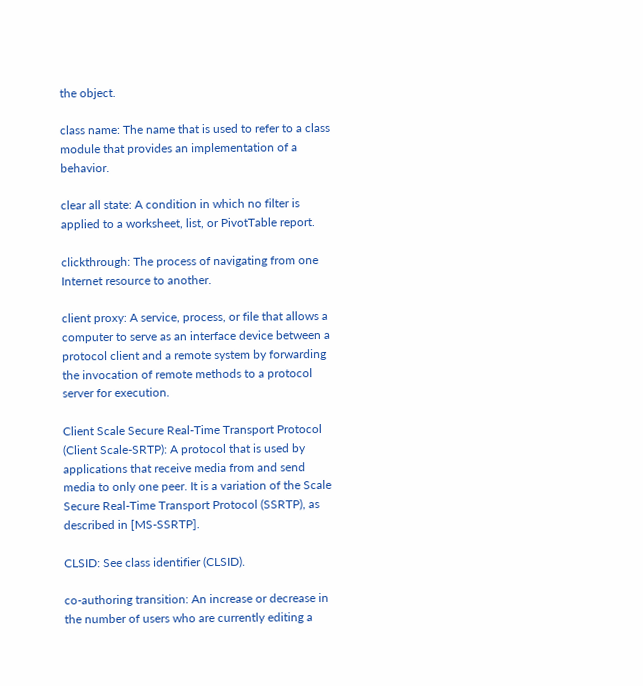the object.

class name: The name that is used to refer to a class module that provides an implementation of a behavior.

clear all state: A condition in which no filter is applied to a worksheet, list, or PivotTable report.

clickthrough: The process of navigating from one Internet resource to another.

client proxy: A service, process, or file that allows a computer to serve as an interface device between a protocol client and a remote system by forwarding the invocation of remote methods to a protocol server for execution.

Client Scale Secure Real-Time Transport Protocol (Client Scale-SRTP): A protocol that is used by applications that receive media from and send media to only one peer. It is a variation of the Scale Secure Real-Time Transport Protocol (SSRTP), as described in [MS-SSRTP].

CLSID: See class identifier (CLSID).

co-authoring transition: An increase or decrease in the number of users who are currently editing a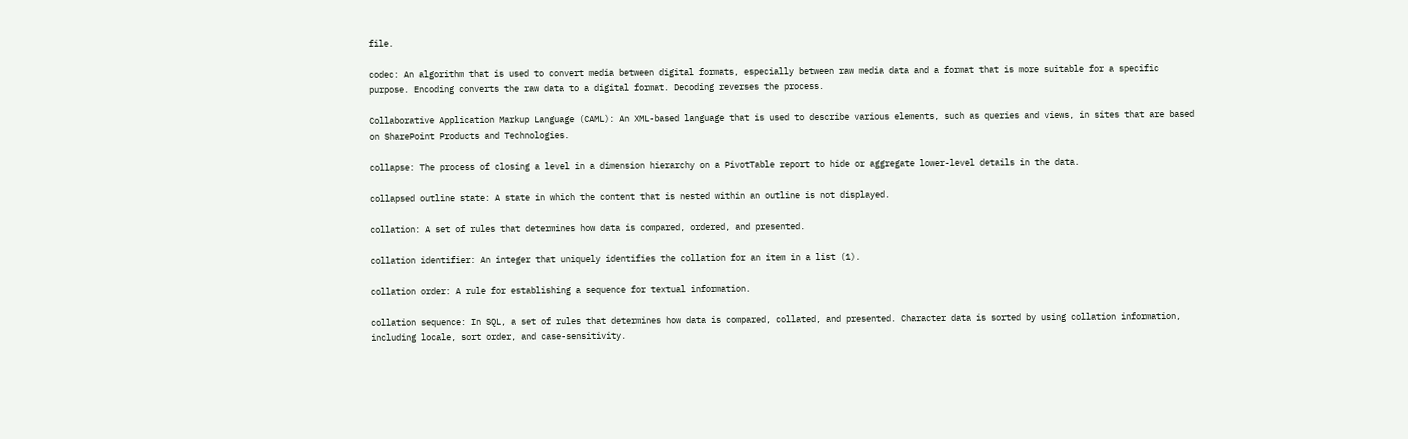file.

codec: An algorithm that is used to convert media between digital formats, especially between raw media data and a format that is more suitable for a specific purpose. Encoding converts the raw data to a digital format. Decoding reverses the process.

Collaborative Application Markup Language (CAML): An XML-based language that is used to describe various elements, such as queries and views, in sites that are based on SharePoint Products and Technologies.

collapse: The process of closing a level in a dimension hierarchy on a PivotTable report to hide or aggregate lower-level details in the data.

collapsed outline state: A state in which the content that is nested within an outline is not displayed.

collation: A set of rules that determines how data is compared, ordered, and presented.

collation identifier: An integer that uniquely identifies the collation for an item in a list (1).

collation order: A rule for establishing a sequence for textual information.

collation sequence: In SQL, a set of rules that determines how data is compared, collated, and presented. Character data is sorted by using collation information, including locale, sort order, and case-sensitivity.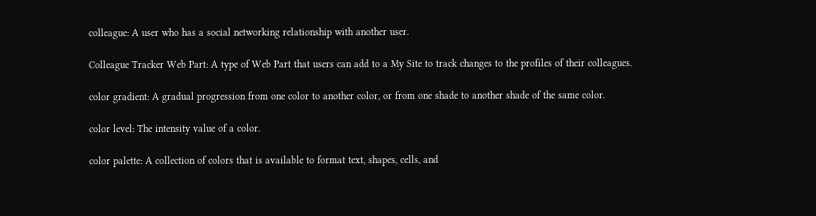colleague: A user who has a social networking relationship with another user.

Colleague Tracker Web Part: A type of Web Part that users can add to a My Site to track changes to the profiles of their colleagues.

color gradient: A gradual progression from one color to another color, or from one shade to another shade of the same color.

color level: The intensity value of a color.

color palette: A collection of colors that is available to format text, shapes, cells, and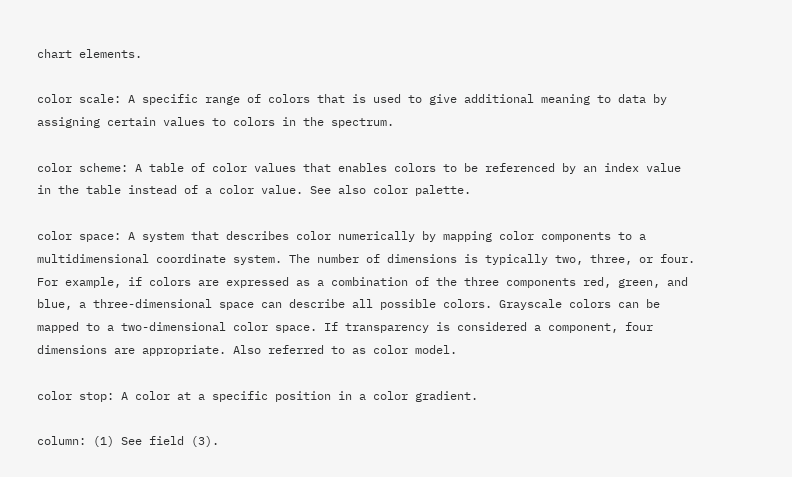chart elements.

color scale: A specific range of colors that is used to give additional meaning to data by assigning certain values to colors in the spectrum.

color scheme: A table of color values that enables colors to be referenced by an index value in the table instead of a color value. See also color palette.

color space: A system that describes color numerically by mapping color components to a multidimensional coordinate system. The number of dimensions is typically two, three, or four. For example, if colors are expressed as a combination of the three components red, green, and blue, a three-dimensional space can describe all possible colors. Grayscale colors can be mapped to a two-dimensional color space. If transparency is considered a component, four dimensions are appropriate. Also referred to as color model.

color stop: A color at a specific position in a color gradient.

column: (1) See field (3).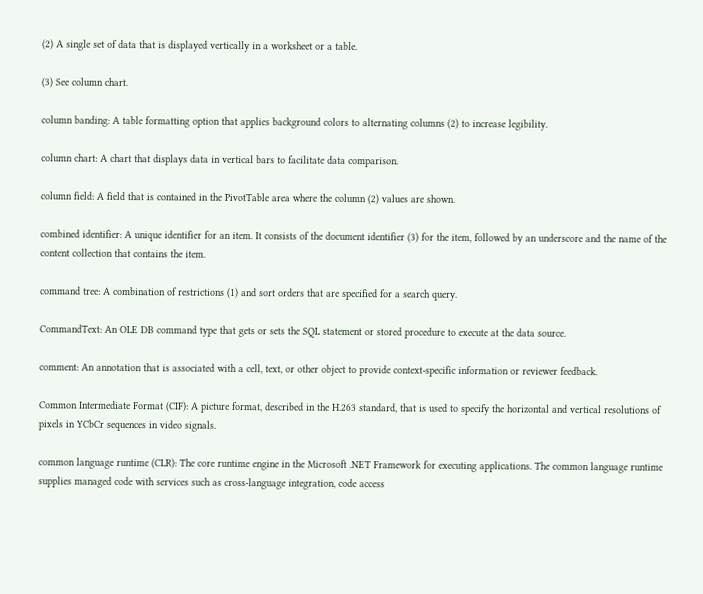(2) A single set of data that is displayed vertically in a worksheet or a table.

(3) See column chart.

column banding: A table formatting option that applies background colors to alternating columns (2) to increase legibility.

column chart: A chart that displays data in vertical bars to facilitate data comparison.

column field: A field that is contained in the PivotTable area where the column (2) values are shown.

combined identifier: A unique identifier for an item. It consists of the document identifier (3) for the item, followed by an underscore and the name of the content collection that contains the item.

command tree: A combination of restrictions (1) and sort orders that are specified for a search query.

CommandText: An OLE DB command type that gets or sets the SQL statement or stored procedure to execute at the data source.

comment: An annotation that is associated with a cell, text, or other object to provide context-specific information or reviewer feedback.

Common Intermediate Format (CIF): A picture format, described in the H.263 standard, that is used to specify the horizontal and vertical resolutions of pixels in YCbCr sequences in video signals.

common language runtime (CLR): The core runtime engine in the Microsoft .NET Framework for executing applications. The common language runtime supplies managed code with services such as cross-language integration, code access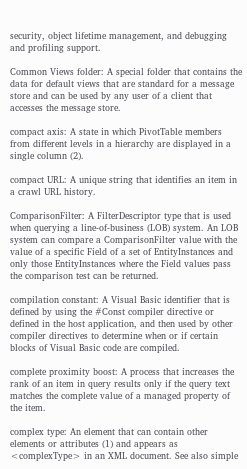security, object lifetime management, and debugging and profiling support.

Common Views folder: A special folder that contains the data for default views that are standard for a message store and can be used by any user of a client that accesses the message store.

compact axis: A state in which PivotTable members from different levels in a hierarchy are displayed in a single column (2).

compact URL: A unique string that identifies an item in a crawl URL history.

ComparisonFilter: A FilterDescriptor type that is used when querying a line-of-business (LOB) system. An LOB system can compare a ComparisonFilter value with the value of a specific Field of a set of EntityInstances and only those EntityInstances where the Field values pass the comparison test can be returned.

compilation constant: A Visual Basic identifier that is defined by using the #Const compiler directive or defined in the host application, and then used by other compiler directives to determine when or if certain blocks of Visual Basic code are compiled.

complete proximity boost: A process that increases the rank of an item in query results only if the query text matches the complete value of a managed property of the item.

complex type: An element that can contain other elements or attributes (1) and appears as <complexType> in an XML document. See also simple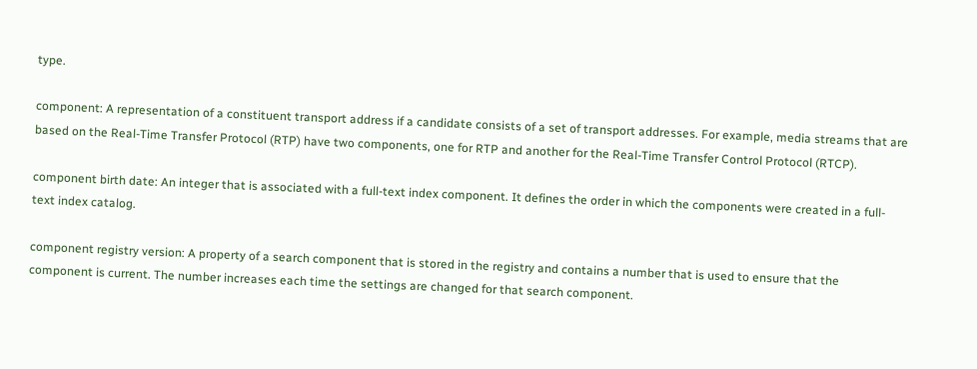type.

component: A representation of a constituent transport address if a candidate consists of a set of transport addresses. For example, media streams that are based on the Real-Time Transfer Protocol (RTP) have two components, one for RTP and another for the Real-Time Transfer Control Protocol (RTCP).

component birth date: An integer that is associated with a full-text index component. It defines the order in which the components were created in a full-text index catalog.

component registry version: A property of a search component that is stored in the registry and contains a number that is used to ensure that the component is current. The number increases each time the settings are changed for that search component.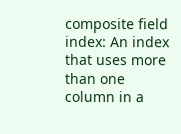composite field index: An index that uses more than one column in a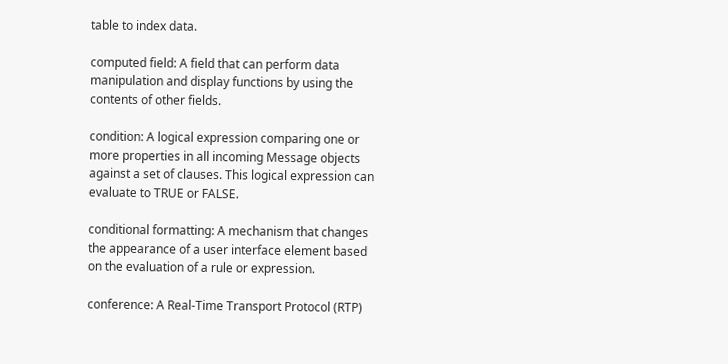table to index data.

computed field: A field that can perform data manipulation and display functions by using the contents of other fields.

condition: A logical expression comparing one or more properties in all incoming Message objects against a set of clauses. This logical expression can evaluate to TRUE or FALSE.

conditional formatting: A mechanism that changes the appearance of a user interface element based on the evaluation of a rule or expression.

conference: A Real-Time Transport Protocol (RTP)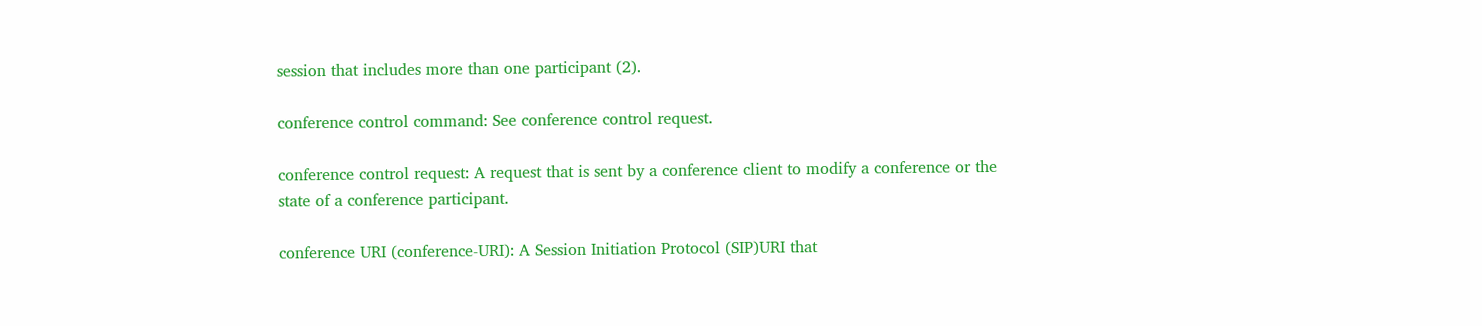session that includes more than one participant (2).

conference control command: See conference control request.

conference control request: A request that is sent by a conference client to modify a conference or the state of a conference participant.

conference URI (conference-URI): A Session Initiation Protocol (SIP)URI that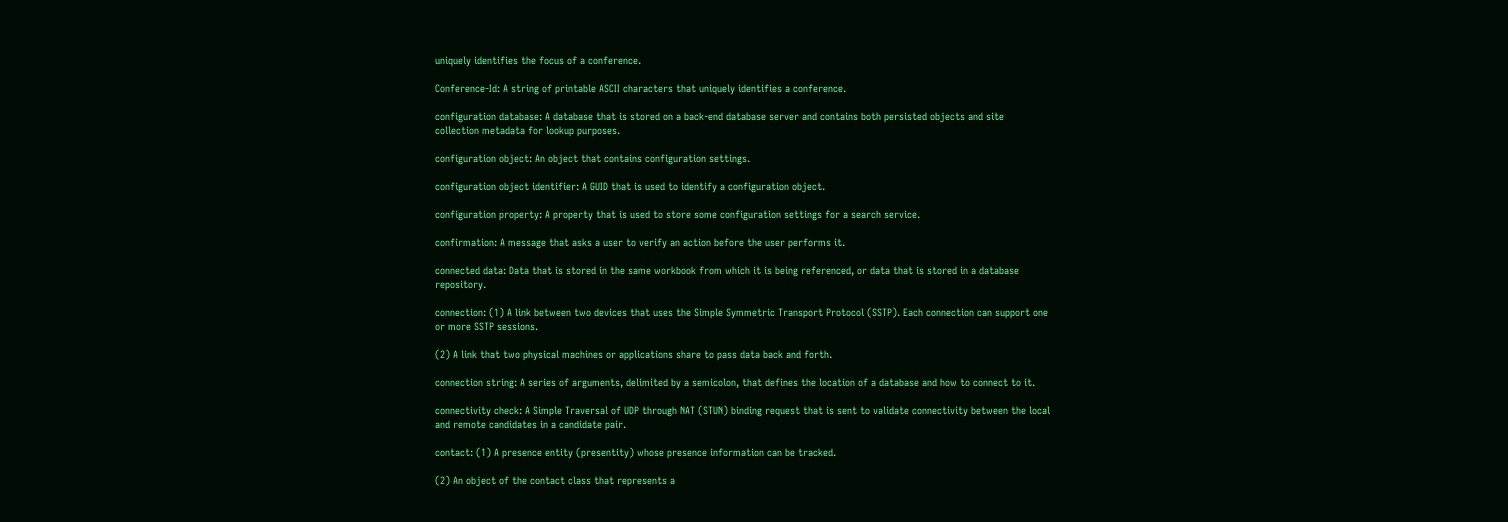uniquely identifies the focus of a conference.

Conference-Id: A string of printable ASCII characters that uniquely identifies a conference.

configuration database: A database that is stored on a back-end database server and contains both persisted objects and site collection metadata for lookup purposes.

configuration object: An object that contains configuration settings.

configuration object identifier: A GUID that is used to identify a configuration object.

configuration property: A property that is used to store some configuration settings for a search service.

confirmation: A message that asks a user to verify an action before the user performs it.

connected data: Data that is stored in the same workbook from which it is being referenced, or data that is stored in a database repository.

connection: (1) A link between two devices that uses the Simple Symmetric Transport Protocol (SSTP). Each connection can support one or more SSTP sessions.

(2) A link that two physical machines or applications share to pass data back and forth.

connection string: A series of arguments, delimited by a semicolon, that defines the location of a database and how to connect to it.

connectivity check: A Simple Traversal of UDP through NAT (STUN) binding request that is sent to validate connectivity between the local and remote candidates in a candidate pair.

contact: (1) A presence entity (presentity) whose presence information can be tracked.

(2) An object of the contact class that represents a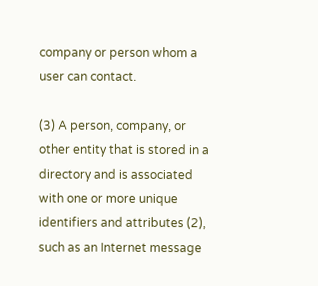company or person whom a user can contact.

(3) A person, company, or other entity that is stored in a directory and is associated with one or more unique identifiers and attributes (2), such as an Internet message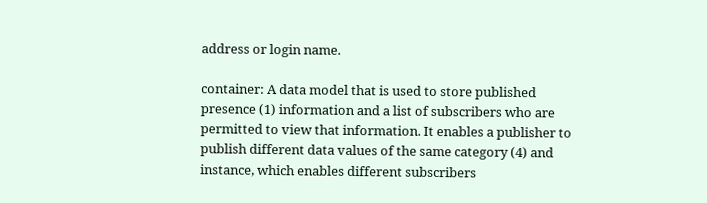address or login name.

container: A data model that is used to store published presence (1) information and a list of subscribers who are permitted to view that information. It enables a publisher to publish different data values of the same category (4) and instance, which enables different subscribers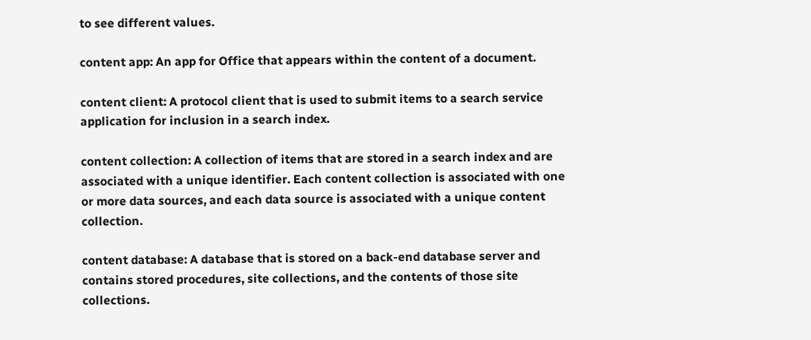to see different values.

content app: An app for Office that appears within the content of a document.

content client: A protocol client that is used to submit items to a search service application for inclusion in a search index.

content collection: A collection of items that are stored in a search index and are associated with a unique identifier. Each content collection is associated with one or more data sources, and each data source is associated with a unique content collection.

content database: A database that is stored on a back-end database server and contains stored procedures, site collections, and the contents of those site collections.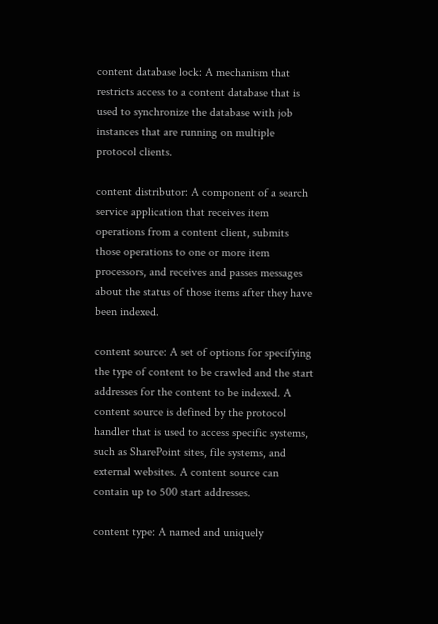content database lock: A mechanism that restricts access to a content database that is used to synchronize the database with job instances that are running on multiple protocol clients.

content distributor: A component of a search service application that receives item operations from a content client, submits those operations to one or more item processors, and receives and passes messages about the status of those items after they have been indexed.

content source: A set of options for specifying the type of content to be crawled and the start addresses for the content to be indexed. A content source is defined by the protocol handler that is used to access specific systems, such as SharePoint sites, file systems, and external websites. A content source can contain up to 500 start addresses.

content type: A named and uniquely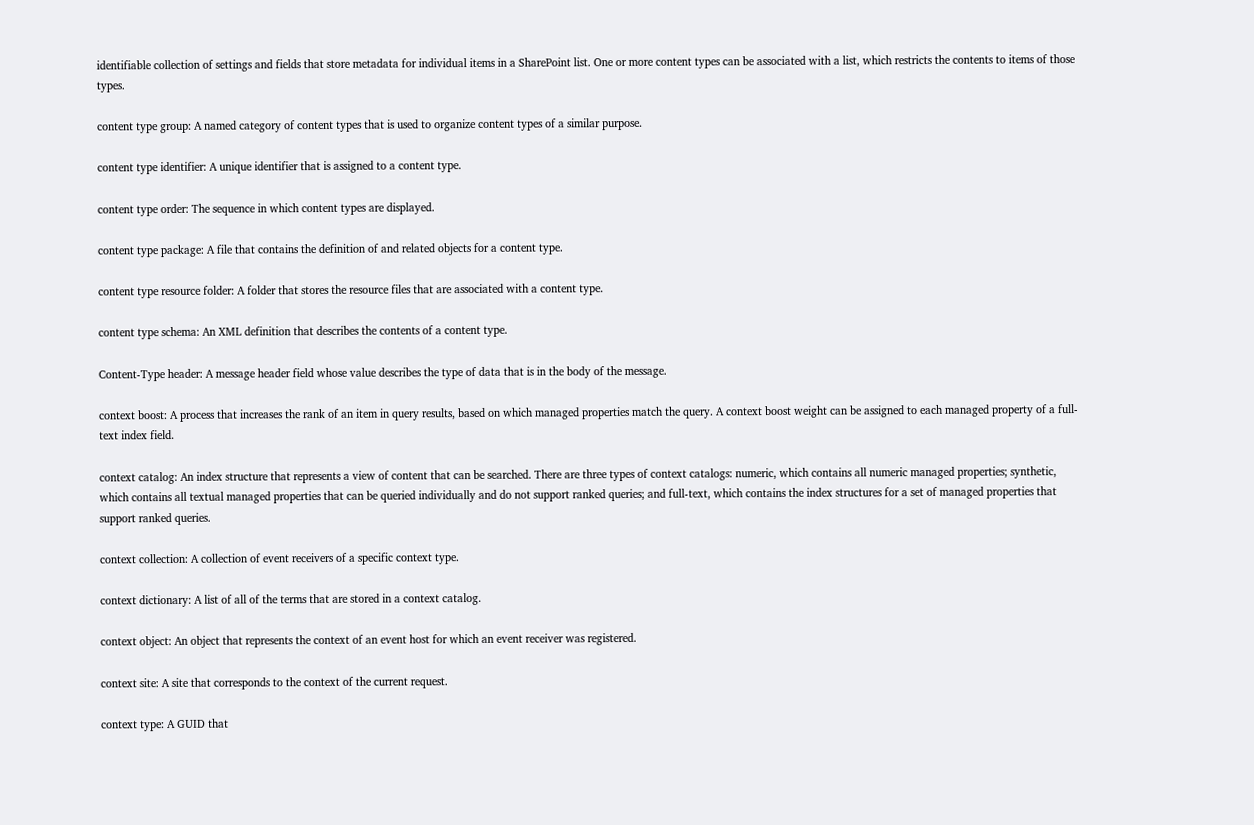identifiable collection of settings and fields that store metadata for individual items in a SharePoint list. One or more content types can be associated with a list, which restricts the contents to items of those types.

content type group: A named category of content types that is used to organize content types of a similar purpose.

content type identifier: A unique identifier that is assigned to a content type.

content type order: The sequence in which content types are displayed.

content type package: A file that contains the definition of and related objects for a content type.

content type resource folder: A folder that stores the resource files that are associated with a content type.

content type schema: An XML definition that describes the contents of a content type.

Content-Type header: A message header field whose value describes the type of data that is in the body of the message.

context boost: A process that increases the rank of an item in query results, based on which managed properties match the query. A context boost weight can be assigned to each managed property of a full-text index field.

context catalog: An index structure that represents a view of content that can be searched. There are three types of context catalogs: numeric, which contains all numeric managed properties; synthetic, which contains all textual managed properties that can be queried individually and do not support ranked queries; and full-text, which contains the index structures for a set of managed properties that support ranked queries.

context collection: A collection of event receivers of a specific context type.

context dictionary: A list of all of the terms that are stored in a context catalog.

context object: An object that represents the context of an event host for which an event receiver was registered.

context site: A site that corresponds to the context of the current request.

context type: A GUID that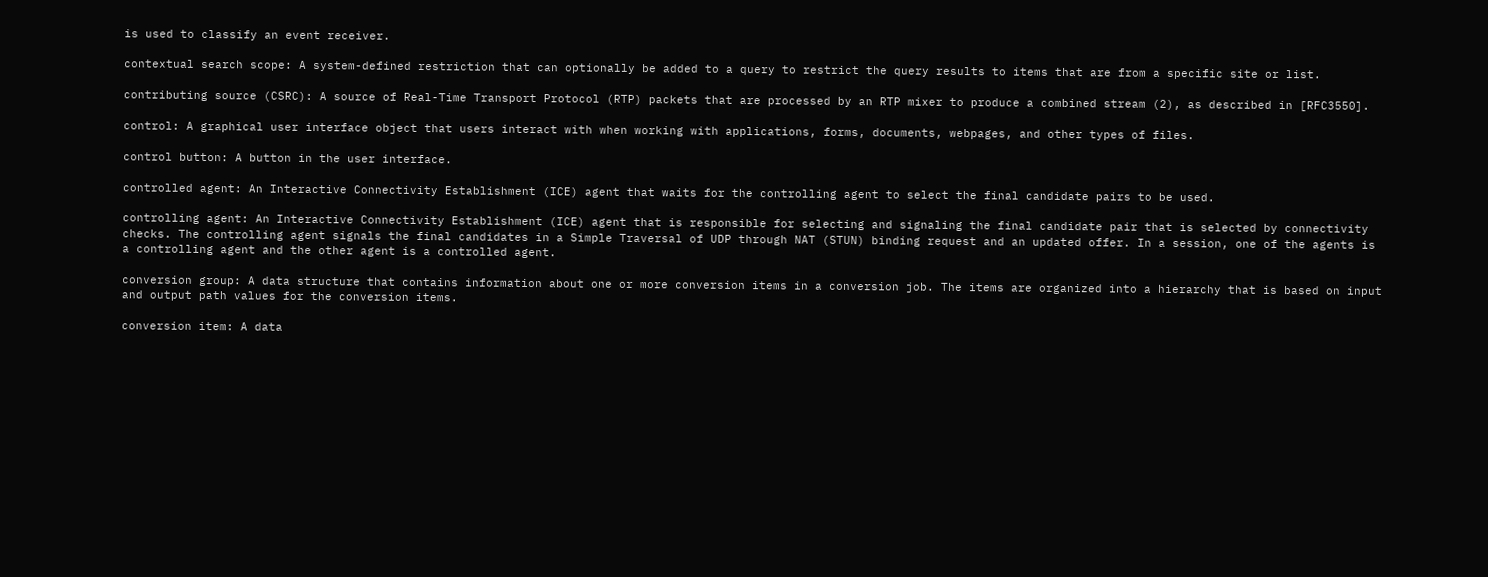is used to classify an event receiver.

contextual search scope: A system-defined restriction that can optionally be added to a query to restrict the query results to items that are from a specific site or list.

contributing source (CSRC): A source of Real-Time Transport Protocol (RTP) packets that are processed by an RTP mixer to produce a combined stream (2), as described in [RFC3550].

control: A graphical user interface object that users interact with when working with applications, forms, documents, webpages, and other types of files.

control button: A button in the user interface.

controlled agent: An Interactive Connectivity Establishment (ICE) agent that waits for the controlling agent to select the final candidate pairs to be used.

controlling agent: An Interactive Connectivity Establishment (ICE) agent that is responsible for selecting and signaling the final candidate pair that is selected by connectivity checks. The controlling agent signals the final candidates in a Simple Traversal of UDP through NAT (STUN) binding request and an updated offer. In a session, one of the agents is a controlling agent and the other agent is a controlled agent.

conversion group: A data structure that contains information about one or more conversion items in a conversion job. The items are organized into a hierarchy that is based on input and output path values for the conversion items.

conversion item: A data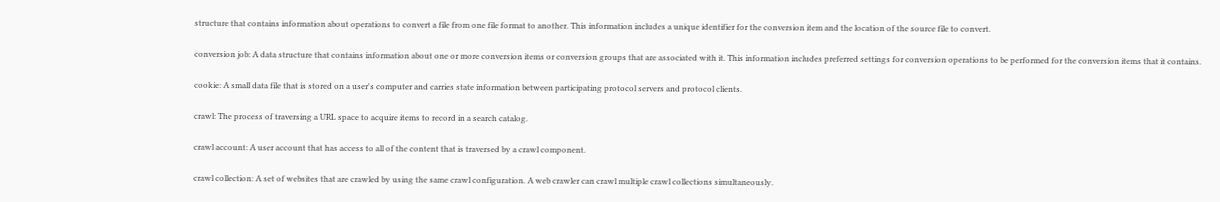structure that contains information about operations to convert a file from one file format to another. This information includes a unique identifier for the conversion item and the location of the source file to convert.

conversion job: A data structure that contains information about one or more conversion items or conversion groups that are associated with it. This information includes preferred settings for conversion operations to be performed for the conversion items that it contains.

cookie: A small data file that is stored on a user's computer and carries state information between participating protocol servers and protocol clients.

crawl: The process of traversing a URL space to acquire items to record in a search catalog.

crawl account: A user account that has access to all of the content that is traversed by a crawl component.

crawl collection: A set of websites that are crawled by using the same crawl configuration. A web crawler can crawl multiple crawl collections simultaneously.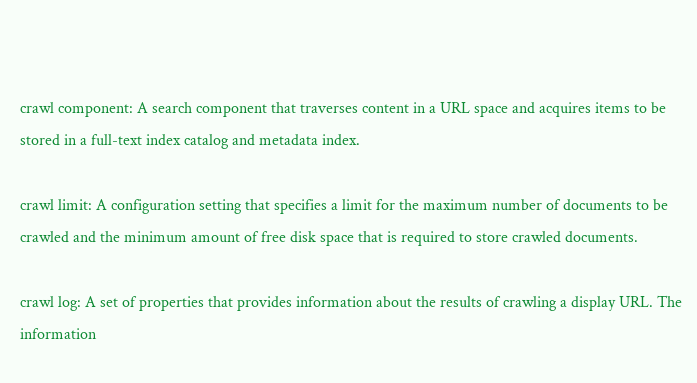crawl component: A search component that traverses content in a URL space and acquires items to be stored in a full-text index catalog and metadata index.

crawl limit: A configuration setting that specifies a limit for the maximum number of documents to be crawled and the minimum amount of free disk space that is required to store crawled documents.

crawl log: A set of properties that provides information about the results of crawling a display URL. The information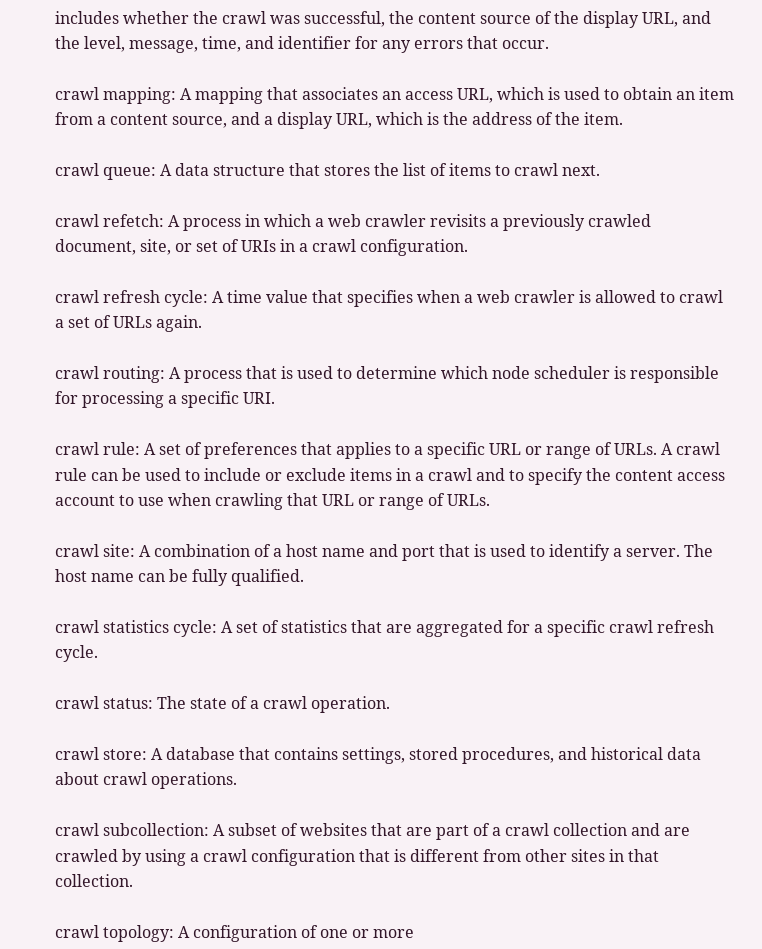includes whether the crawl was successful, the content source of the display URL, and the level, message, time, and identifier for any errors that occur.

crawl mapping: A mapping that associates an access URL, which is used to obtain an item from a content source, and a display URL, which is the address of the item.

crawl queue: A data structure that stores the list of items to crawl next.

crawl refetch: A process in which a web crawler revisits a previously crawled document, site, or set of URIs in a crawl configuration.

crawl refresh cycle: A time value that specifies when a web crawler is allowed to crawl a set of URLs again.

crawl routing: A process that is used to determine which node scheduler is responsible for processing a specific URI.

crawl rule: A set of preferences that applies to a specific URL or range of URLs. A crawl rule can be used to include or exclude items in a crawl and to specify the content access account to use when crawling that URL or range of URLs.

crawl site: A combination of a host name and port that is used to identify a server. The host name can be fully qualified.

crawl statistics cycle: A set of statistics that are aggregated for a specific crawl refresh cycle.

crawl status: The state of a crawl operation.

crawl store: A database that contains settings, stored procedures, and historical data about crawl operations.

crawl subcollection: A subset of websites that are part of a crawl collection and are crawled by using a crawl configuration that is different from other sites in that collection.

crawl topology: A configuration of one or more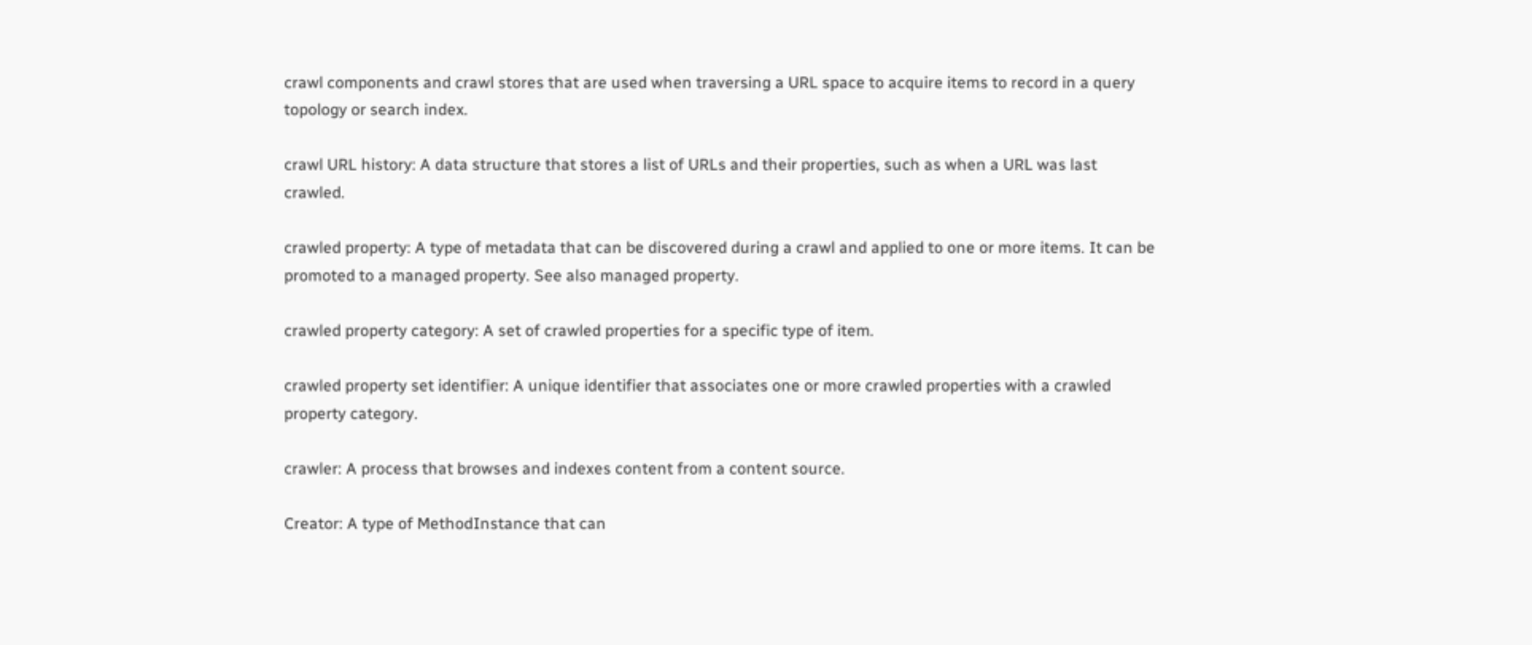crawl components and crawl stores that are used when traversing a URL space to acquire items to record in a query topology or search index.

crawl URL history: A data structure that stores a list of URLs and their properties, such as when a URL was last crawled.

crawled property: A type of metadata that can be discovered during a crawl and applied to one or more items. It can be promoted to a managed property. See also managed property.

crawled property category: A set of crawled properties for a specific type of item.

crawled property set identifier: A unique identifier that associates one or more crawled properties with a crawled property category.

crawler: A process that browses and indexes content from a content source.

Creator: A type of MethodInstance that can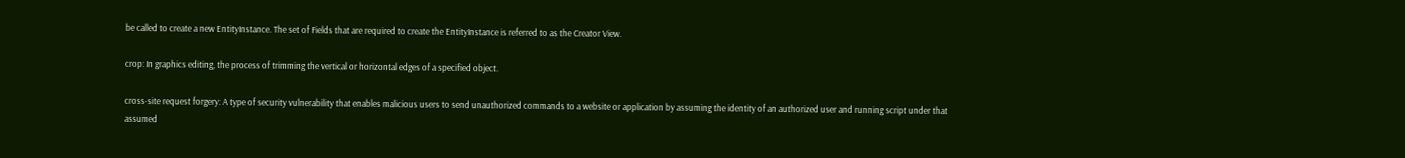be called to create a new EntityInstance. The set of Fields that are required to create the EntityInstance is referred to as the Creator View.

crop: In graphics editing, the process of trimming the vertical or horizontal edges of a specified object.

cross-site request forgery: A type of security vulnerability that enables malicious users to send unauthorized commands to a website or application by assuming the identity of an authorized user and running script under that assumed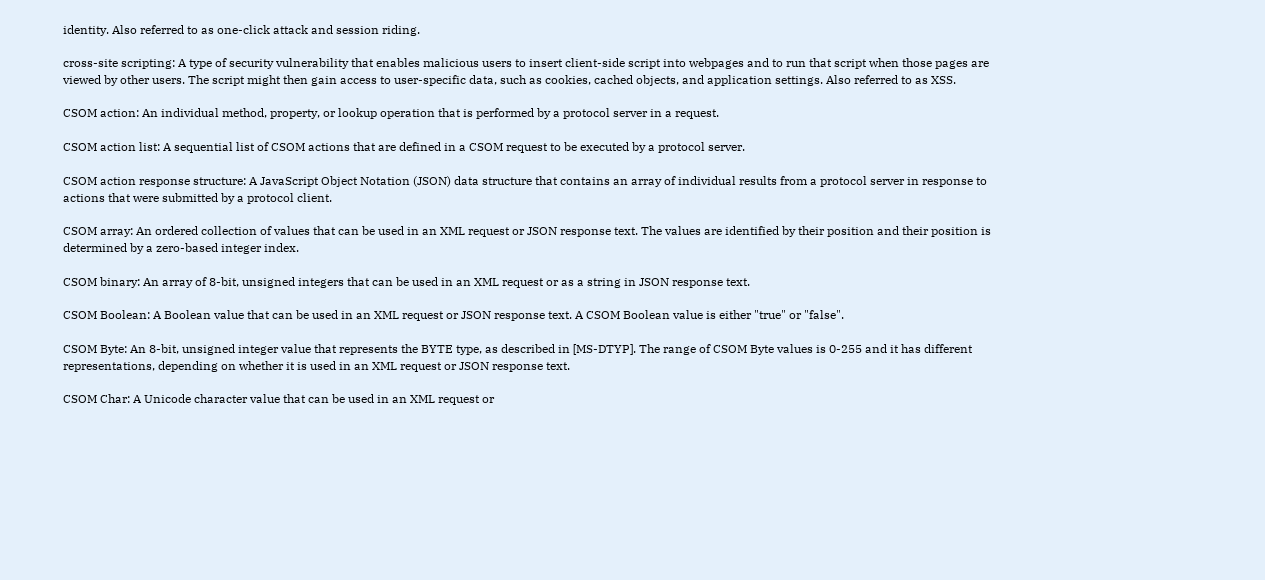identity. Also referred to as one-click attack and session riding.

cross-site scripting: A type of security vulnerability that enables malicious users to insert client-side script into webpages and to run that script when those pages are viewed by other users. The script might then gain access to user-specific data, such as cookies, cached objects, and application settings. Also referred to as XSS.

CSOM action: An individual method, property, or lookup operation that is performed by a protocol server in a request.

CSOM action list: A sequential list of CSOM actions that are defined in a CSOM request to be executed by a protocol server.

CSOM action response structure: A JavaScript Object Notation (JSON) data structure that contains an array of individual results from a protocol server in response to actions that were submitted by a protocol client.

CSOM array: An ordered collection of values that can be used in an XML request or JSON response text. The values are identified by their position and their position is determined by a zero-based integer index.

CSOM binary: An array of 8-bit, unsigned integers that can be used in an XML request or as a string in JSON response text.

CSOM Boolean: A Boolean value that can be used in an XML request or JSON response text. A CSOM Boolean value is either "true" or "false".

CSOM Byte: An 8-bit, unsigned integer value that represents the BYTE type, as described in [MS-DTYP]. The range of CSOM Byte values is 0-255 and it has different representations, depending on whether it is used in an XML request or JSON response text.

CSOM Char: A Unicode character value that can be used in an XML request or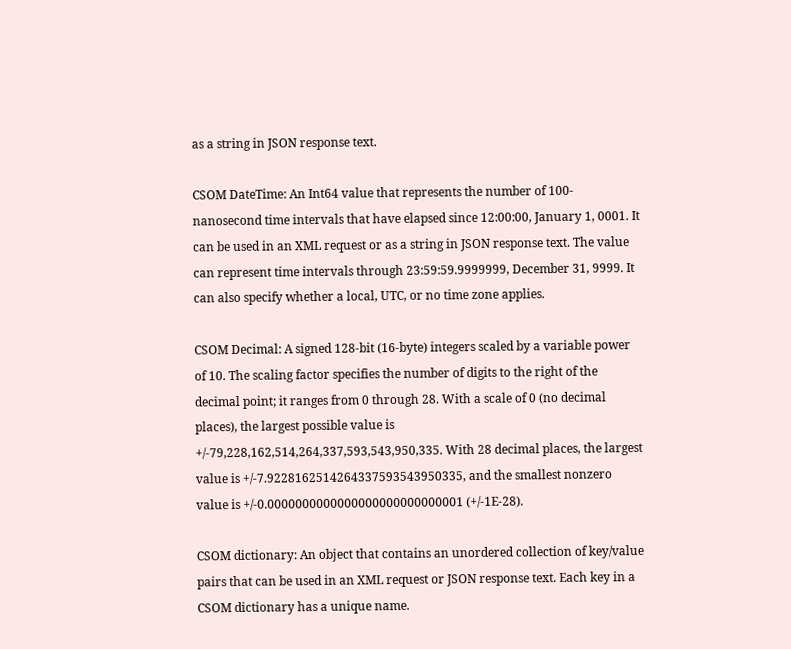as a string in JSON response text.

CSOM DateTime: An Int64 value that represents the number of 100-nanosecond time intervals that have elapsed since 12:00:00, January 1, 0001. It can be used in an XML request or as a string in JSON response text. The value can represent time intervals through 23:59:59.9999999, December 31, 9999. It can also specify whether a local, UTC, or no time zone applies.

CSOM Decimal: A signed 128-bit (16-byte) integers scaled by a variable power of 10. The scaling factor specifies the number of digits to the right of the decimal point; it ranges from 0 through 28. With a scale of 0 (no decimal places), the largest possible value is +/-79,228,162,514,264,337,593,543,950,335. With 28 decimal places, the largest value is +/-7.9228162514264337593543950335, and the smallest nonzero value is +/-0.0000000000000000000000000001 (+/-1E-28).

CSOM dictionary: An object that contains an unordered collection of key/value pairs that can be used in an XML request or JSON response text. Each key in a CSOM dictionary has a unique name.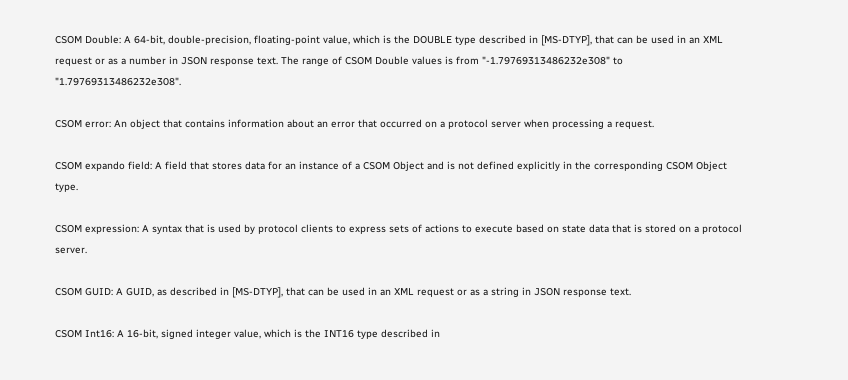CSOM Double: A 64-bit, double-precision, floating-point value, which is the DOUBLE type described in [MS-DTYP], that can be used in an XML request or as a number in JSON response text. The range of CSOM Double values is from "-1.79769313486232e308" to "1.79769313486232e308".

CSOM error: An object that contains information about an error that occurred on a protocol server when processing a request.

CSOM expando field: A field that stores data for an instance of a CSOM Object and is not defined explicitly in the corresponding CSOM Object type.

CSOM expression: A syntax that is used by protocol clients to express sets of actions to execute based on state data that is stored on a protocol server.

CSOM GUID: A GUID, as described in [MS-DTYP], that can be used in an XML request or as a string in JSON response text.

CSOM Int16: A 16-bit, signed integer value, which is the INT16 type described in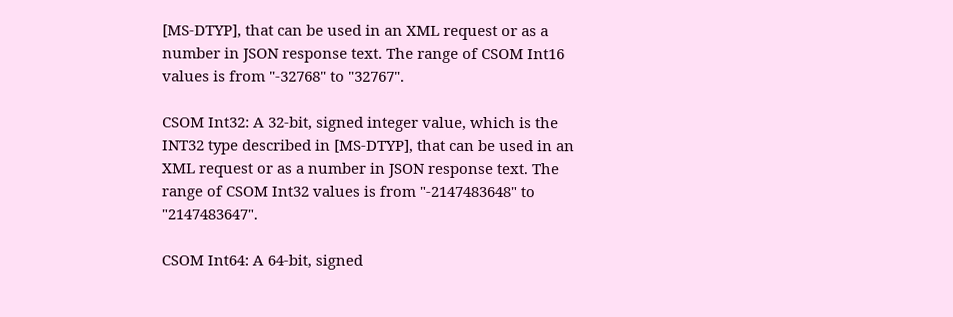[MS-DTYP], that can be used in an XML request or as a number in JSON response text. The range of CSOM Int16 values is from "-32768" to "32767".

CSOM Int32: A 32-bit, signed integer value, which is the INT32 type described in [MS-DTYP], that can be used in an XML request or as a number in JSON response text. The range of CSOM Int32 values is from "-2147483648" to "2147483647".

CSOM Int64: A 64-bit, signed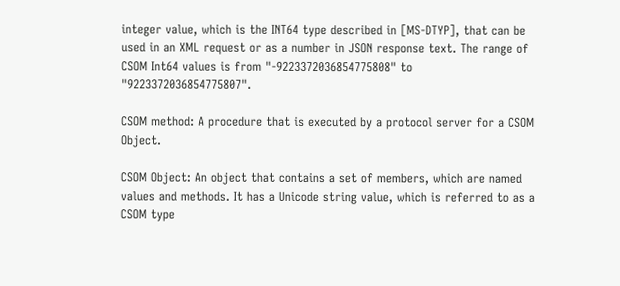integer value, which is the INT64 type described in [MS-DTYP], that can be used in an XML request or as a number in JSON response text. The range of CSOM Int64 values is from "-9223372036854775808" to "9223372036854775807".

CSOM method: A procedure that is executed by a protocol server for a CSOM Object.

CSOM Object: An object that contains a set of members, which are named values and methods. It has a Unicode string value, which is referred to as a CSOM type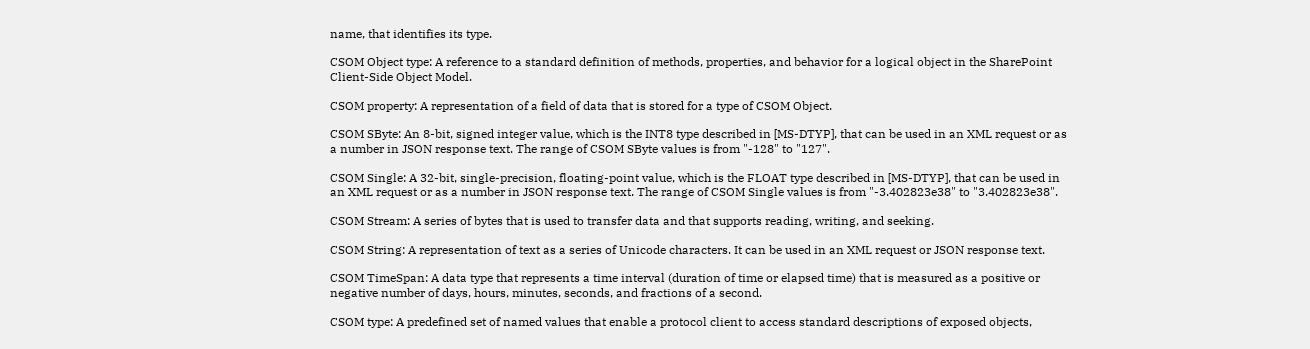name, that identifies its type.

CSOM Object type: A reference to a standard definition of methods, properties, and behavior for a logical object in the SharePoint Client-Side Object Model.

CSOM property: A representation of a field of data that is stored for a type of CSOM Object.

CSOM SByte: An 8-bit, signed integer value, which is the INT8 type described in [MS-DTYP], that can be used in an XML request or as a number in JSON response text. The range of CSOM SByte values is from "-128" to "127".

CSOM Single: A 32-bit, single-precision, floating-point value, which is the FLOAT type described in [MS-DTYP], that can be used in an XML request or as a number in JSON response text. The range of CSOM Single values is from "-3.402823e38" to "3.402823e38".

CSOM Stream: A series of bytes that is used to transfer data and that supports reading, writing, and seeking.

CSOM String: A representation of text as a series of Unicode characters. It can be used in an XML request or JSON response text.

CSOM TimeSpan: A data type that represents a time interval (duration of time or elapsed time) that is measured as a positive or negative number of days, hours, minutes, seconds, and fractions of a second.

CSOM type: A predefined set of named values that enable a protocol client to access standard descriptions of exposed objects,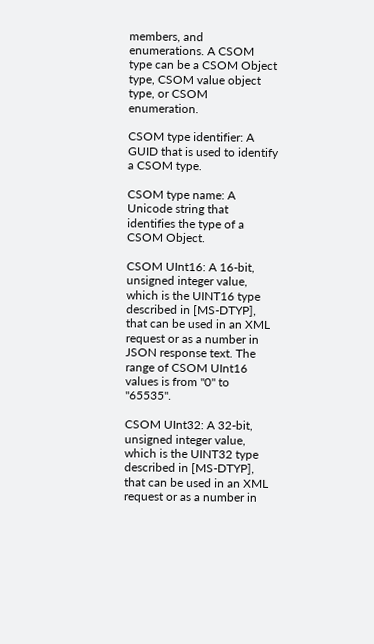members, and enumerations. A CSOM type can be a CSOM Object type, CSOM value object type, or CSOM enumeration.

CSOM type identifier: A GUID that is used to identify a CSOM type.

CSOM type name: A Unicode string that identifies the type of a CSOM Object.

CSOM UInt16: A 16-bit, unsigned integer value, which is the UINT16 type described in [MS-DTYP], that can be used in an XML request or as a number in JSON response text. The range of CSOM UInt16 values is from "0" to "65535".

CSOM UInt32: A 32-bit, unsigned integer value, which is the UINT32 type described in [MS-DTYP], that can be used in an XML request or as a number in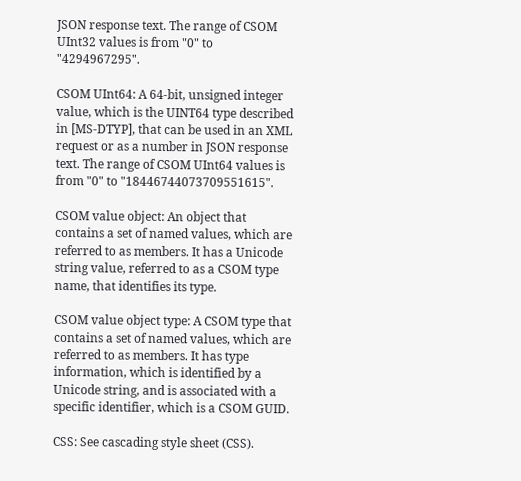JSON response text. The range of CSOM UInt32 values is from "0" to "4294967295".

CSOM UInt64: A 64-bit, unsigned integer value, which is the UINT64 type described in [MS-DTYP], that can be used in an XML request or as a number in JSON response text. The range of CSOM UInt64 values is from "0" to "18446744073709551615".

CSOM value object: An object that contains a set of named values, which are referred to as members. It has a Unicode string value, referred to as a CSOM type name, that identifies its type.

CSOM value object type: A CSOM type that contains a set of named values, which are referred to as members. It has type information, which is identified by a Unicode string, and is associated with a specific identifier, which is a CSOM GUID.

CSS: See cascading style sheet (CSS).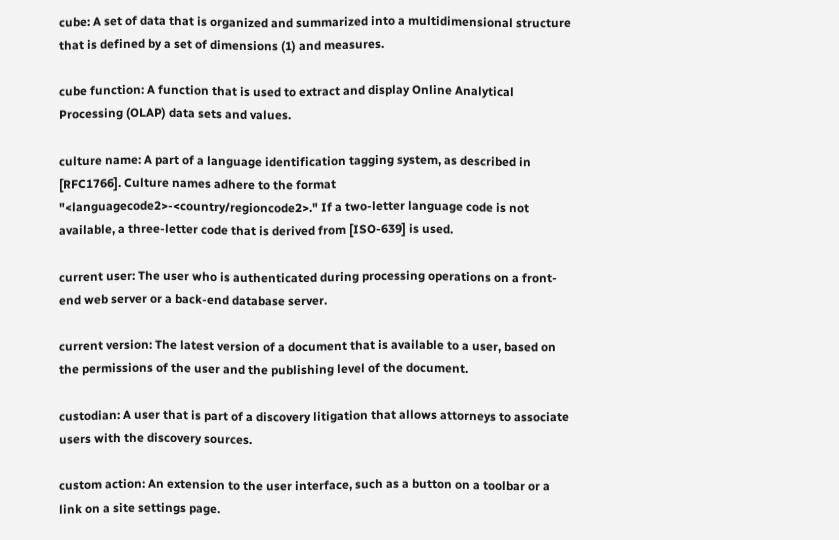cube: A set of data that is organized and summarized into a multidimensional structure that is defined by a set of dimensions (1) and measures.

cube function: A function that is used to extract and display Online Analytical Processing (OLAP) data sets and values.

culture name: A part of a language identification tagging system, as described in [RFC1766]. Culture names adhere to the format "<languagecode2>-<country/regioncode2>." If a two-letter language code is not available, a three-letter code that is derived from [ISO-639] is used.

current user: The user who is authenticated during processing operations on a front-end web server or a back-end database server.

current version: The latest version of a document that is available to a user, based on the permissions of the user and the publishing level of the document.

custodian: A user that is part of a discovery litigation that allows attorneys to associate users with the discovery sources.

custom action: An extension to the user interface, such as a button on a toolbar or a link on a site settings page.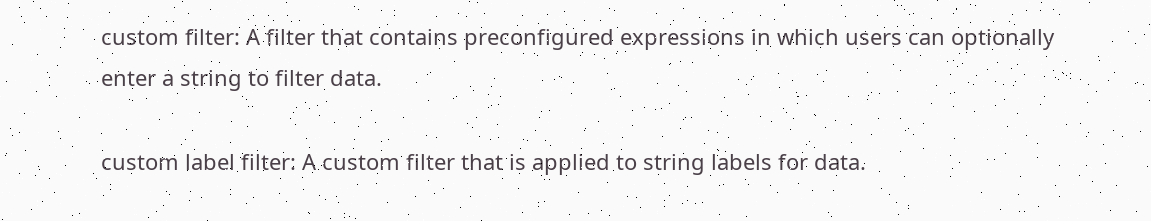custom filter: A filter that contains preconfigured expressions in which users can optionally enter a string to filter data.

custom label filter: A custom filter that is applied to string labels for data.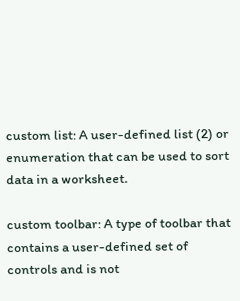custom list: A user-defined list (2) or enumeration that can be used to sort data in a worksheet.

custom toolbar: A type of toolbar that contains a user-defined set of controls and is not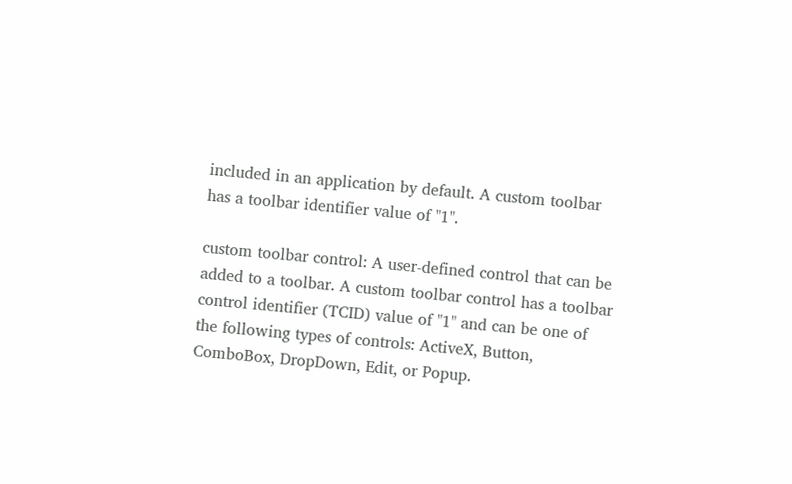included in an application by default. A custom toolbar has a toolbar identifier value of "1".

custom toolbar control: A user-defined control that can be added to a toolbar. A custom toolbar control has a toolbar control identifier (TCID) value of "1" and can be one of the following types of controls: ActiveX, Button, ComboBox, DropDown, Edit, or Popup.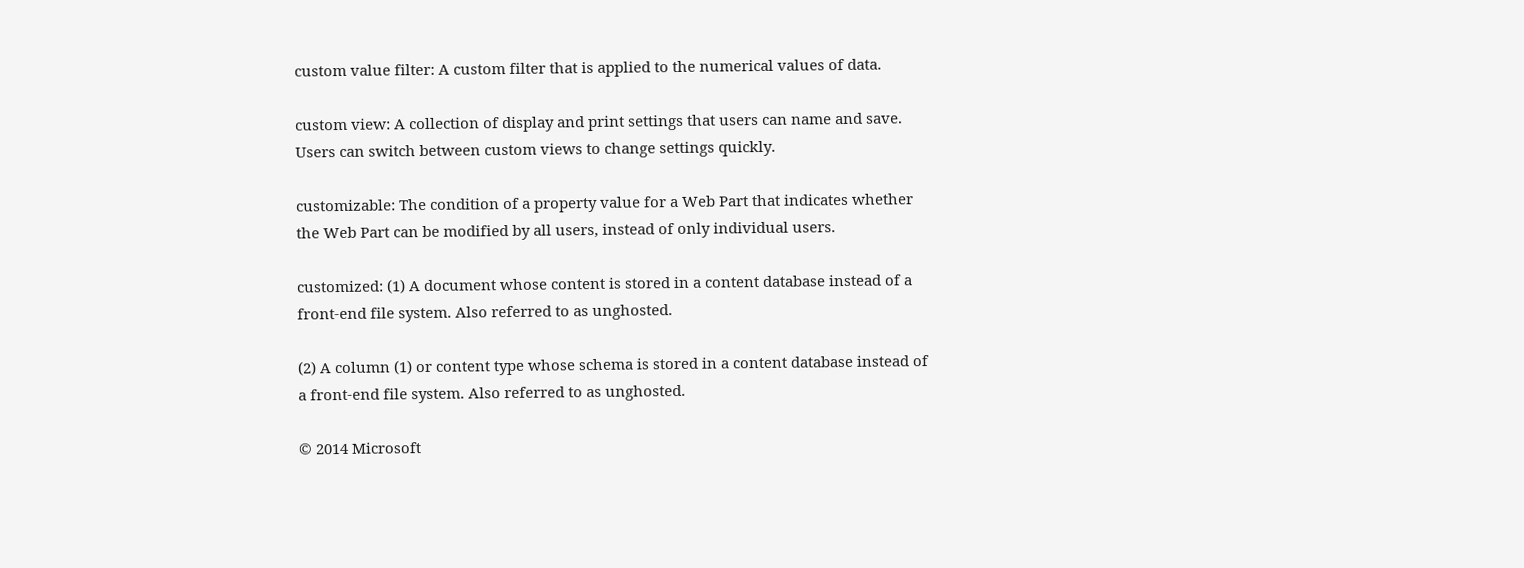custom value filter: A custom filter that is applied to the numerical values of data.

custom view: A collection of display and print settings that users can name and save. Users can switch between custom views to change settings quickly.

customizable: The condition of a property value for a Web Part that indicates whether the Web Part can be modified by all users, instead of only individual users.

customized: (1) A document whose content is stored in a content database instead of a front-end file system. Also referred to as unghosted.

(2) A column (1) or content type whose schema is stored in a content database instead of a front-end file system. Also referred to as unghosted.

© 2014 Microsoft